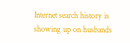Internet search history is showing up on husbands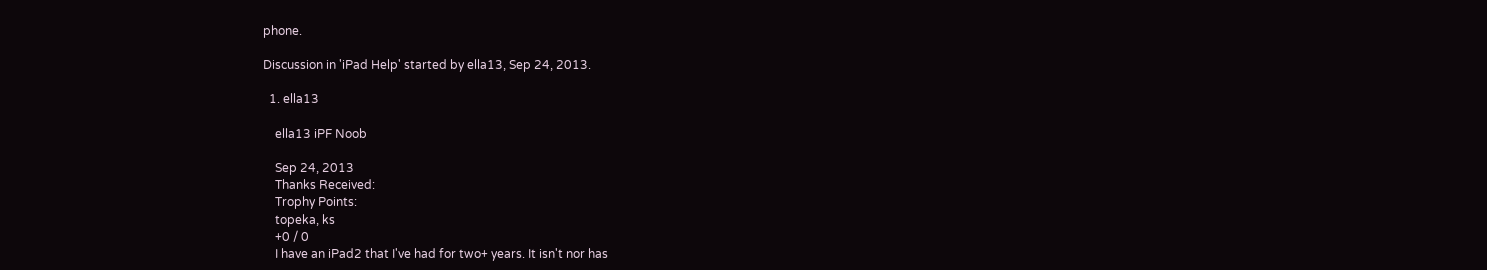phone.

Discussion in 'iPad Help' started by ella13, Sep 24, 2013.

  1. ella13

    ella13 iPF Noob

    Sep 24, 2013
    Thanks Received:
    Trophy Points:
    topeka, ks
    +0 / 0
    I have an iPad2 that I've had for two+ years. It isn't nor has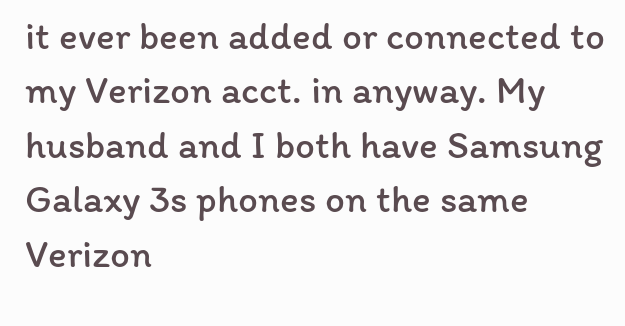it ever been added or connected to my Verizon acct. in anyway. My husband and I both have Samsung Galaxy 3s phones on the same Verizon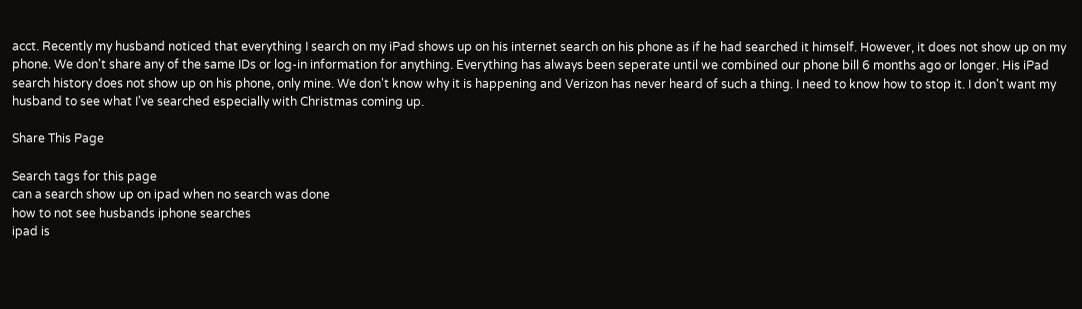acct. Recently my husband noticed that everything I search on my iPad shows up on his internet search on his phone as if he had searched it himself. However, it does not show up on my phone. We don't share any of the same IDs or log-in information for anything. Everything has always been seperate until we combined our phone bill 6 months ago or longer. His iPad search history does not show up on his phone, only mine. We don't know why it is happening and Verizon has never heard of such a thing. I need to know how to stop it. I don't want my husband to see what I've searched especially with Christmas coming up.

Share This Page

Search tags for this page
can a search show up on ipad when no search was done
how to not see husbands iphone searches
ipad is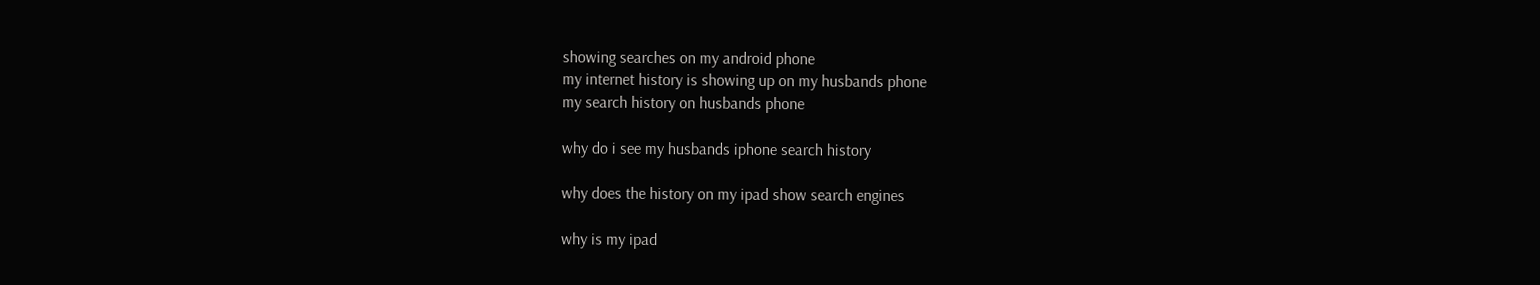showing searches on my android phone
my internet history is showing up on my husbands phone
my search history on husbands phone

why do i see my husbands iphone search history

why does the history on my ipad show search engines

why is my ipad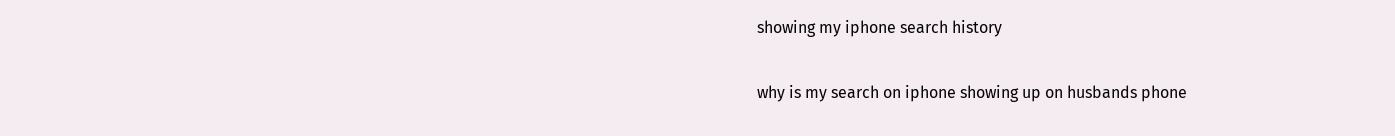showing my iphone search history

why is my search on iphone showing up on husbands phone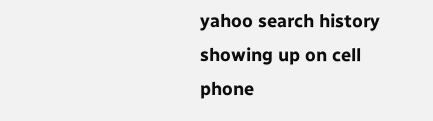yahoo search history showing up on cell phone